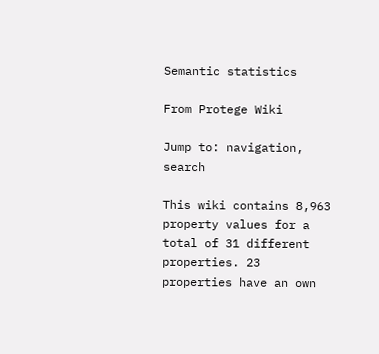Semantic statistics

From Protege Wiki

Jump to: navigation, search

This wiki contains 8,963 property values for a total of 31 different properties. 23 properties have an own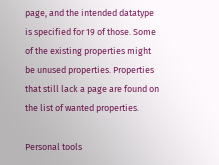page, and the intended datatype is specified for 19 of those. Some of the existing properties might be unused properties. Properties that still lack a page are found on the list of wanted properties.

Personal tools